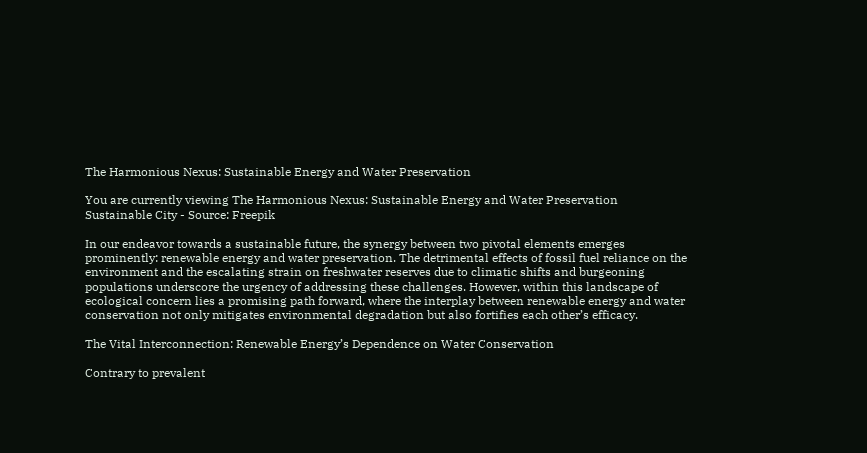The Harmonious Nexus: Sustainable Energy and Water Preservation

You are currently viewing The Harmonious Nexus: Sustainable Energy and Water Preservation
Sustainable City - Source: Freepik

In our endeavor towards a sustainable future, the synergy between two pivotal elements emerges prominently: renewable energy and water preservation. The detrimental effects of fossil fuel reliance on the environment and the escalating strain on freshwater reserves due to climatic shifts and burgeoning populations underscore the urgency of addressing these challenges. However, within this landscape of ecological concern lies a promising path forward, where the interplay between renewable energy and water conservation not only mitigates environmental degradation but also fortifies each other’s efficacy.

The Vital Interconnection: Renewable Energy’s Dependence on Water Conservation

Contrary to prevalent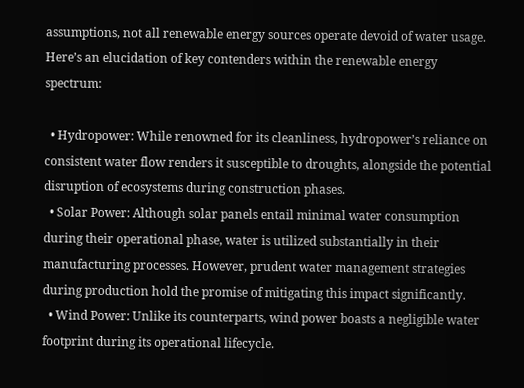assumptions, not all renewable energy sources operate devoid of water usage. Here’s an elucidation of key contenders within the renewable energy spectrum:

  • Hydropower: While renowned for its cleanliness, hydropower’s reliance on consistent water flow renders it susceptible to droughts, alongside the potential disruption of ecosystems during construction phases.
  • Solar Power: Although solar panels entail minimal water consumption during their operational phase, water is utilized substantially in their manufacturing processes. However, prudent water management strategies during production hold the promise of mitigating this impact significantly.
  • Wind Power: Unlike its counterparts, wind power boasts a negligible water footprint during its operational lifecycle.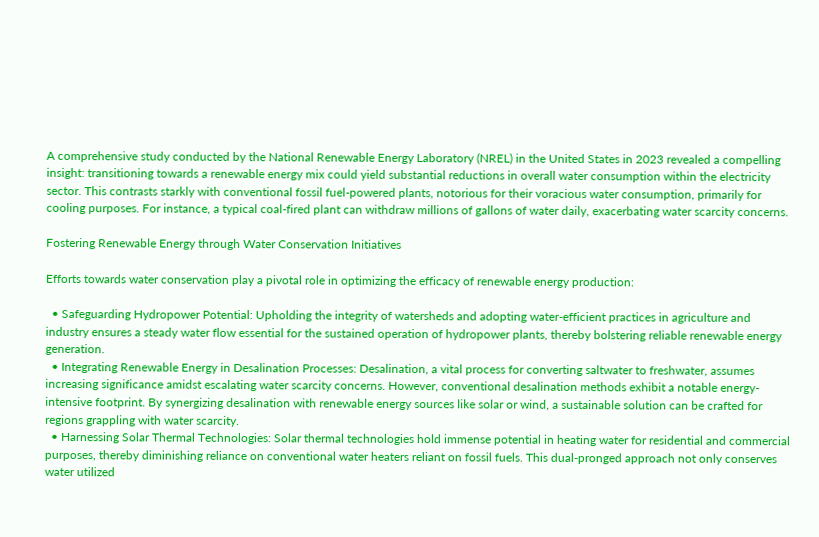A comprehensive study conducted by the National Renewable Energy Laboratory (NREL) in the United States in 2023 revealed a compelling insight: transitioning towards a renewable energy mix could yield substantial reductions in overall water consumption within the electricity sector. This contrasts starkly with conventional fossil fuel-powered plants, notorious for their voracious water consumption, primarily for cooling purposes. For instance, a typical coal-fired plant can withdraw millions of gallons of water daily, exacerbating water scarcity concerns.

Fostering Renewable Energy through Water Conservation Initiatives

Efforts towards water conservation play a pivotal role in optimizing the efficacy of renewable energy production:

  • Safeguarding Hydropower Potential: Upholding the integrity of watersheds and adopting water-efficient practices in agriculture and industry ensures a steady water flow essential for the sustained operation of hydropower plants, thereby bolstering reliable renewable energy generation.
  • Integrating Renewable Energy in Desalination Processes: Desalination, a vital process for converting saltwater to freshwater, assumes increasing significance amidst escalating water scarcity concerns. However, conventional desalination methods exhibit a notable energy-intensive footprint. By synergizing desalination with renewable energy sources like solar or wind, a sustainable solution can be crafted for regions grappling with water scarcity.
  • Harnessing Solar Thermal Technologies: Solar thermal technologies hold immense potential in heating water for residential and commercial purposes, thereby diminishing reliance on conventional water heaters reliant on fossil fuels. This dual-pronged approach not only conserves water utilized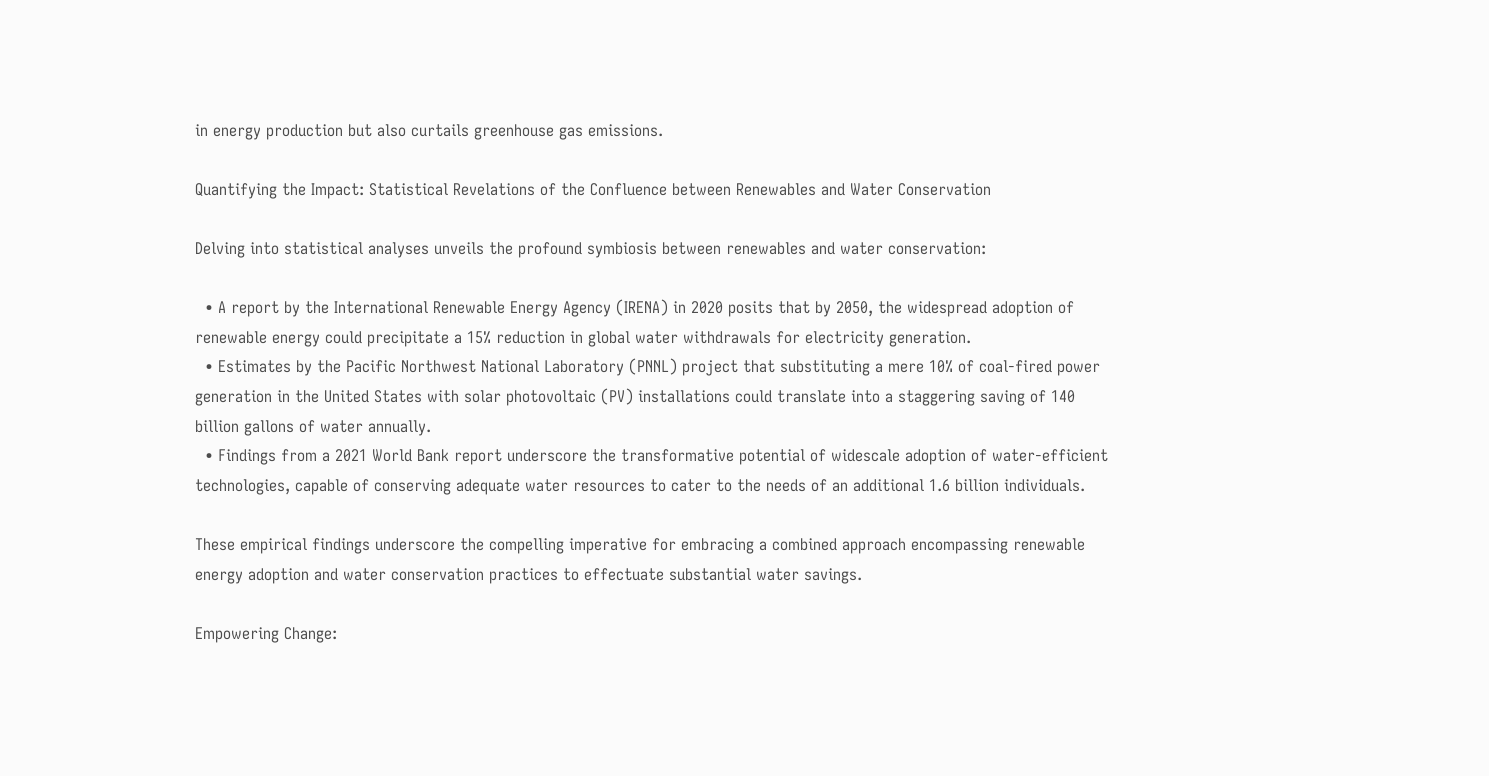in energy production but also curtails greenhouse gas emissions.

Quantifying the Impact: Statistical Revelations of the Confluence between Renewables and Water Conservation

Delving into statistical analyses unveils the profound symbiosis between renewables and water conservation:

  • A report by the International Renewable Energy Agency (IRENA) in 2020 posits that by 2050, the widespread adoption of renewable energy could precipitate a 15% reduction in global water withdrawals for electricity generation.
  • Estimates by the Pacific Northwest National Laboratory (PNNL) project that substituting a mere 10% of coal-fired power generation in the United States with solar photovoltaic (PV) installations could translate into a staggering saving of 140 billion gallons of water annually.
  • Findings from a 2021 World Bank report underscore the transformative potential of widescale adoption of water-efficient technologies, capable of conserving adequate water resources to cater to the needs of an additional 1.6 billion individuals.

These empirical findings underscore the compelling imperative for embracing a combined approach encompassing renewable energy adoption and water conservation practices to effectuate substantial water savings.

Empowering Change: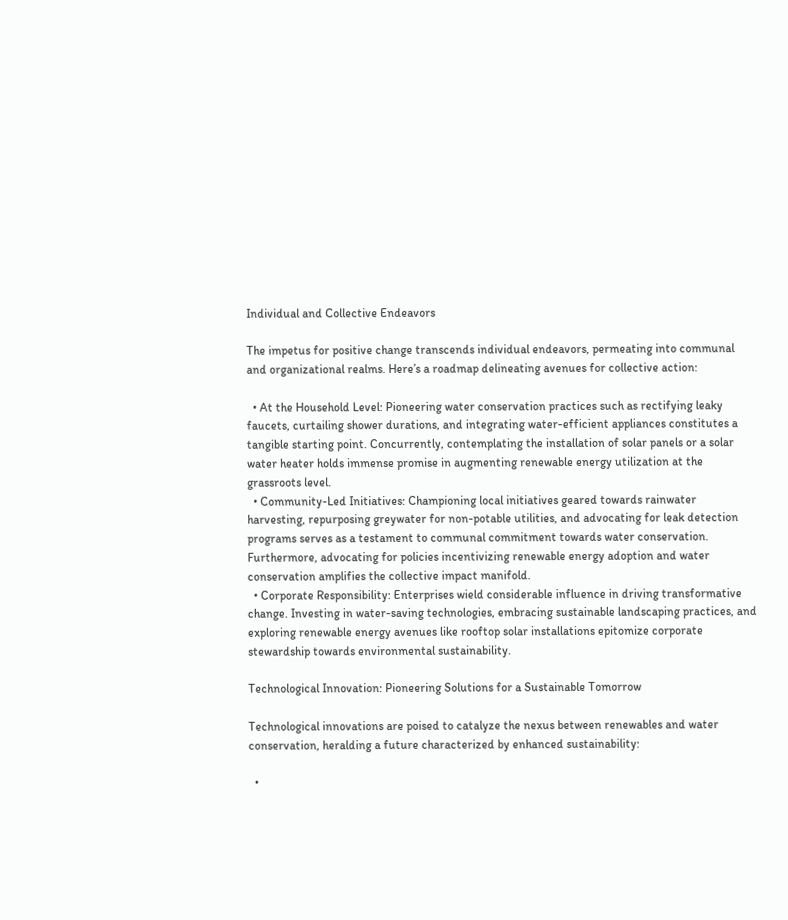Individual and Collective Endeavors

The impetus for positive change transcends individual endeavors, permeating into communal and organizational realms. Here’s a roadmap delineating avenues for collective action:

  • At the Household Level: Pioneering water conservation practices such as rectifying leaky faucets, curtailing shower durations, and integrating water-efficient appliances constitutes a tangible starting point. Concurrently, contemplating the installation of solar panels or a solar water heater holds immense promise in augmenting renewable energy utilization at the grassroots level.
  • Community-Led Initiatives: Championing local initiatives geared towards rainwater harvesting, repurposing greywater for non-potable utilities, and advocating for leak detection programs serves as a testament to communal commitment towards water conservation. Furthermore, advocating for policies incentivizing renewable energy adoption and water conservation amplifies the collective impact manifold.
  • Corporate Responsibility: Enterprises wield considerable influence in driving transformative change. Investing in water-saving technologies, embracing sustainable landscaping practices, and exploring renewable energy avenues like rooftop solar installations epitomize corporate stewardship towards environmental sustainability.

Technological Innovation: Pioneering Solutions for a Sustainable Tomorrow

Technological innovations are poised to catalyze the nexus between renewables and water conservation, heralding a future characterized by enhanced sustainability:

  •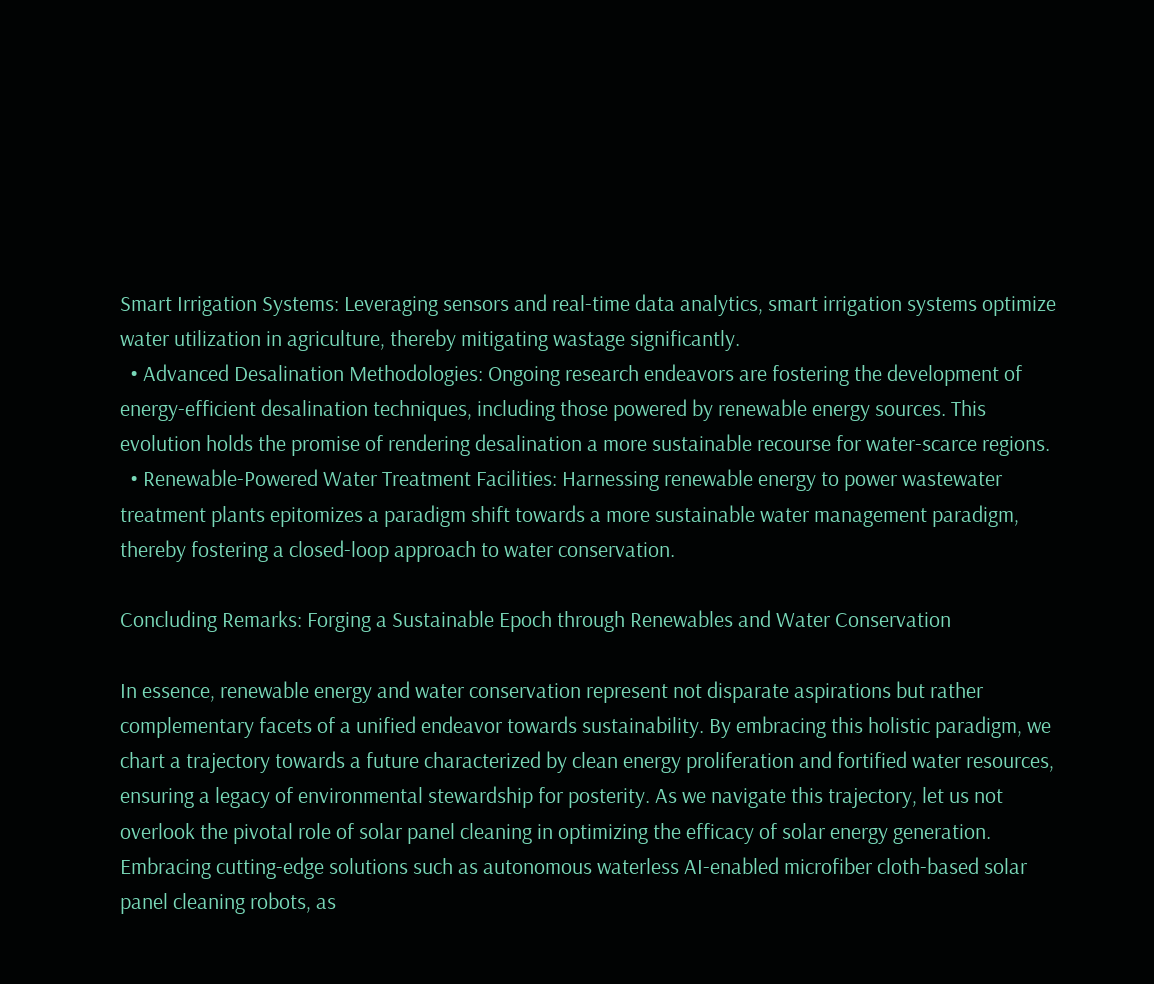Smart Irrigation Systems: Leveraging sensors and real-time data analytics, smart irrigation systems optimize water utilization in agriculture, thereby mitigating wastage significantly.
  • Advanced Desalination Methodologies: Ongoing research endeavors are fostering the development of energy-efficient desalination techniques, including those powered by renewable energy sources. This evolution holds the promise of rendering desalination a more sustainable recourse for water-scarce regions.
  • Renewable-Powered Water Treatment Facilities: Harnessing renewable energy to power wastewater treatment plants epitomizes a paradigm shift towards a more sustainable water management paradigm, thereby fostering a closed-loop approach to water conservation.

Concluding Remarks: Forging a Sustainable Epoch through Renewables and Water Conservation

In essence, renewable energy and water conservation represent not disparate aspirations but rather complementary facets of a unified endeavor towards sustainability. By embracing this holistic paradigm, we chart a trajectory towards a future characterized by clean energy proliferation and fortified water resources, ensuring a legacy of environmental stewardship for posterity. As we navigate this trajectory, let us not overlook the pivotal role of solar panel cleaning in optimizing the efficacy of solar energy generation. Embracing cutting-edge solutions such as autonomous waterless AI-enabled microfiber cloth-based solar panel cleaning robots, as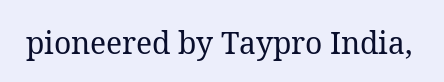pioneered by Taypro India,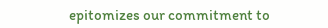epitomizes our commitment to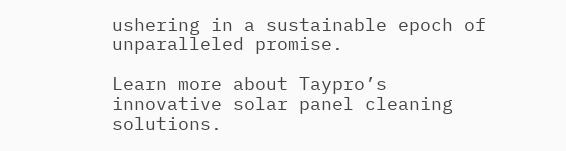ushering in a sustainable epoch of unparalleled promise.

Learn more about Taypro’s innovative solar panel cleaning solutions.